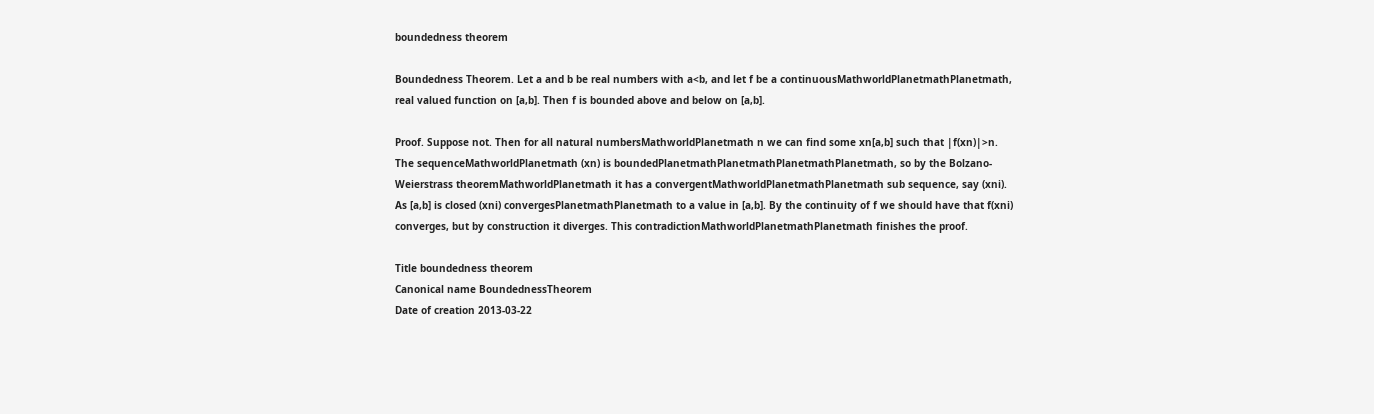boundedness theorem

Boundedness Theorem. Let a and b be real numbers with a<b, and let f be a continuousMathworldPlanetmathPlanetmath, real valued function on [a,b]. Then f is bounded above and below on [a,b].

Proof. Suppose not. Then for all natural numbersMathworldPlanetmath n we can find some xn[a,b] such that |f(xn)|>n. The sequenceMathworldPlanetmath (xn) is boundedPlanetmathPlanetmathPlanetmathPlanetmath, so by the Bolzano-Weierstrass theoremMathworldPlanetmath it has a convergentMathworldPlanetmathPlanetmath sub sequence, say (xni). As [a,b] is closed (xni) convergesPlanetmathPlanetmath to a value in [a,b]. By the continuity of f we should have that f(xni) converges, but by construction it diverges. This contradictionMathworldPlanetmathPlanetmath finishes the proof.

Title boundedness theorem
Canonical name BoundednessTheorem
Date of creation 2013-03-22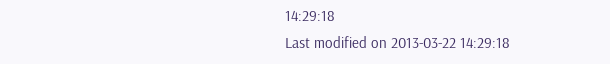14:29:18
Last modified on 2013-03-22 14:29:18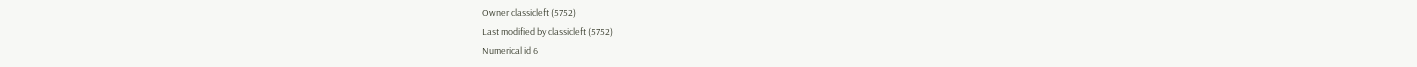Owner classicleft (5752)
Last modified by classicleft (5752)
Numerical id 6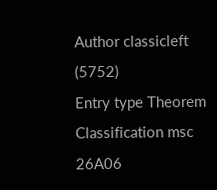Author classicleft (5752)
Entry type Theorem
Classification msc 26A06